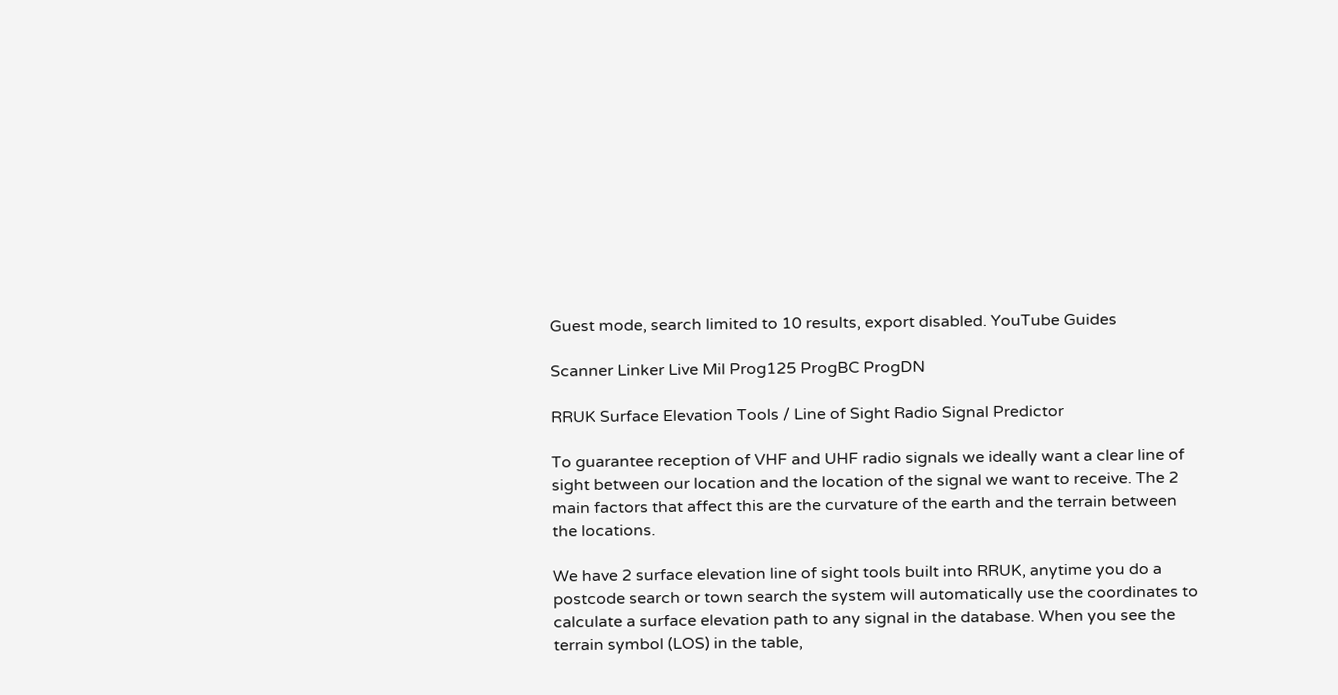Guest mode, search limited to 10 results, export disabled. YouTube Guides

Scanner Linker Live Mil Prog125 ProgBC ProgDN

RRUK Surface Elevation Tools / Line of Sight Radio Signal Predictor

To guarantee reception of VHF and UHF radio signals we ideally want a clear line of sight between our location and the location of the signal we want to receive. The 2 main factors that affect this are the curvature of the earth and the terrain between the locations.

We have 2 surface elevation line of sight tools built into RRUK, anytime you do a postcode search or town search the system will automatically use the coordinates to calculate a surface elevation path to any signal in the database. When you see the terrain symbol (LOS) in the table,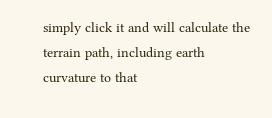simply click it and will calculate the terrain path, including earth curvature to that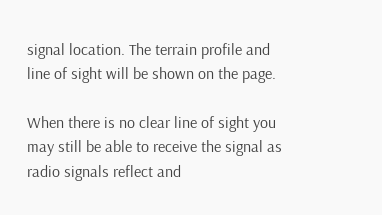signal location. The terrain profile and line of sight will be shown on the page.

When there is no clear line of sight you may still be able to receive the signal as radio signals reflect and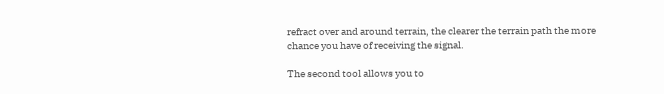refract over and around terrain, the clearer the terrain path the more chance you have of receiving the signal.

The second tool allows you to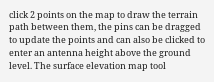click 2 points on the map to draw the terrain path between them, the pins can be dragged to update the points and can also be clicked to enter an antenna height above the ground level. The surface elevation map tool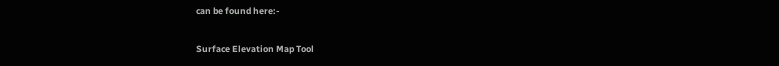can be found here:-

Surface Elevation Map Tool